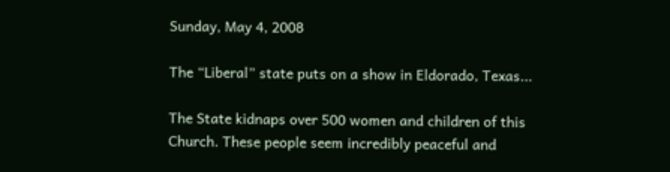Sunday, May 4, 2008

The “Liberal” state puts on a show in Eldorado, Texas...

The State kidnaps over 500 women and children of this Church. These people seem incredibly peaceful and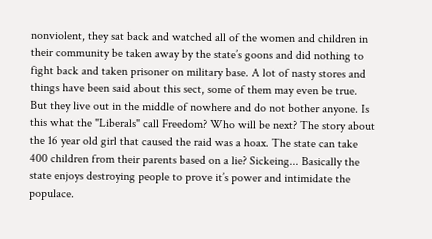nonviolent, they sat back and watched all of the women and children in their community be taken away by the state’s goons and did nothing to fight back and taken prisoner on military base. A lot of nasty stores and things have been said about this sect, some of them may even be true. But they live out in the middle of nowhere and do not bother anyone. Is this what the "Liberals" call Freedom? Who will be next? The story about the 16 year old girl that caused the raid was a hoax. The state can take 400 children from their parents based on a lie? Sickeing... Basically the state enjoys destroying people to prove it’s power and intimidate the populace.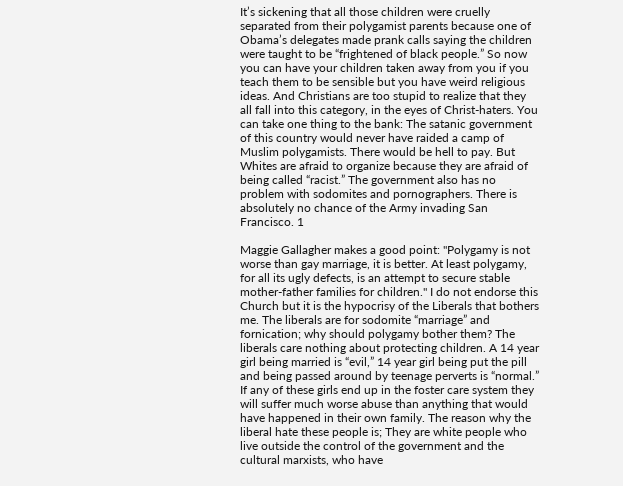It’s sickening that all those children were cruelly separated from their polygamist parents because one of Obama’s delegates made prank calls saying the children were taught to be “frightened of black people.” So now you can have your children taken away from you if you teach them to be sensible but you have weird religious ideas. And Christians are too stupid to realize that they all fall into this category, in the eyes of Christ-haters. You can take one thing to the bank: The satanic government of this country would never have raided a camp of Muslim polygamists. There would be hell to pay. But Whites are afraid to organize because they are afraid of being called “racist.” The government also has no problem with sodomites and pornographers. There is absolutely no chance of the Army invading San Francisco. 1

Maggie Gallagher makes a good point: "Polygamy is not worse than gay marriage, it is better. At least polygamy, for all its ugly defects, is an attempt to secure stable mother-father families for children." I do not endorse this Church but it is the hypocrisy of the Liberals that bothers me. The liberals are for sodomite “marriage” and fornication; why should polygamy bother them? The liberals care nothing about protecting children. A 14 year girl being married is “evil,” 14 year girl being put the pill and being passed around by teenage perverts is “normal.” If any of these girls end up in the foster care system they will suffer much worse abuse than anything that would have happened in their own family. The reason why the liberal hate these people is; They are white people who live outside the control of the government and the cultural marxists, who have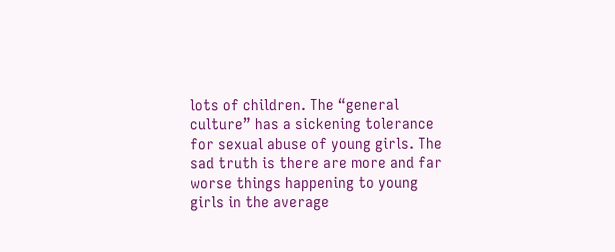lots of children. The “general culture” has a sickening tolerance for sexual abuse of young girls. The sad truth is there are more and far worse things happening to young girls in the average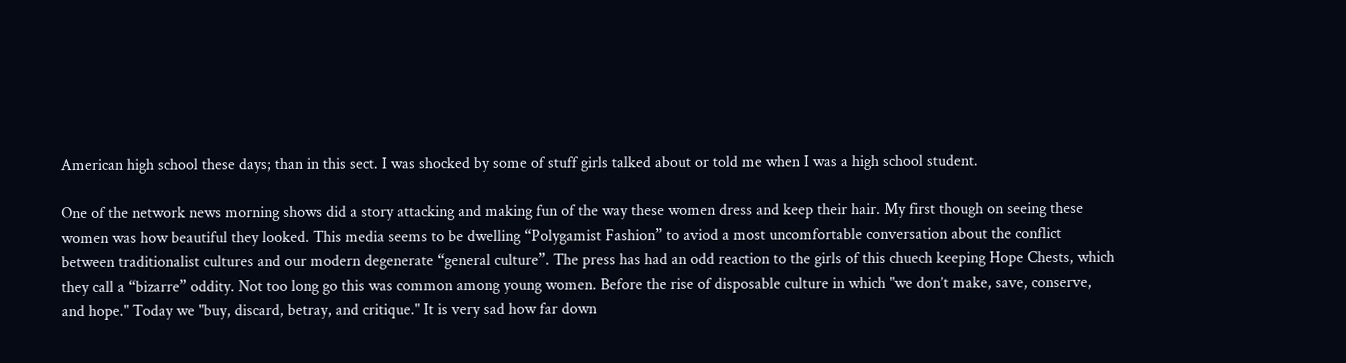American high school these days; than in this sect. I was shocked by some of stuff girls talked about or told me when I was a high school student.

One of the network news morning shows did a story attacking and making fun of the way these women dress and keep their hair. My first though on seeing these women was how beautiful they looked. This media seems to be dwelling “Polygamist Fashion” to aviod a most uncomfortable conversation about the conflict between traditionalist cultures and our modern degenerate “general culture”. The press has had an odd reaction to the girls of this chuech keeping Hope Chests, which they call a “bizarre” oddity. Not too long go this was common among young women. Before the rise of disposable culture in which "we don’t make, save, conserve, and hope." Today we "buy, discard, betray, and critique." It is very sad how far down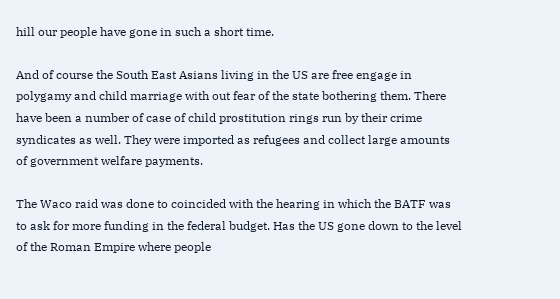hill our people have gone in such a short time.

And of course the South East Asians living in the US are free engage in polygamy and child marriage with out fear of the state bothering them. There have been a number of case of child prostitution rings run by their crime syndicates as well. They were imported as refugees and collect large amounts of government welfare payments.

The Waco raid was done to coincided with the hearing in which the BATF was to ask for more funding in the federal budget. Has the US gone down to the level of the Roman Empire where people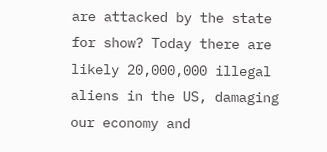are attacked by the state for show? Today there are likely 20,000,000 illegal aliens in the US, damaging our economy and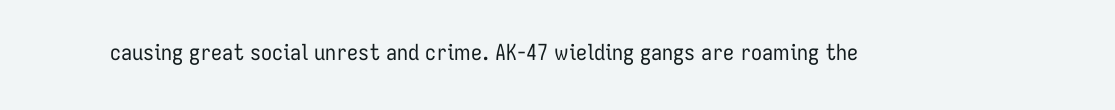causing great social unrest and crime. AK-47 wielding gangs are roaming the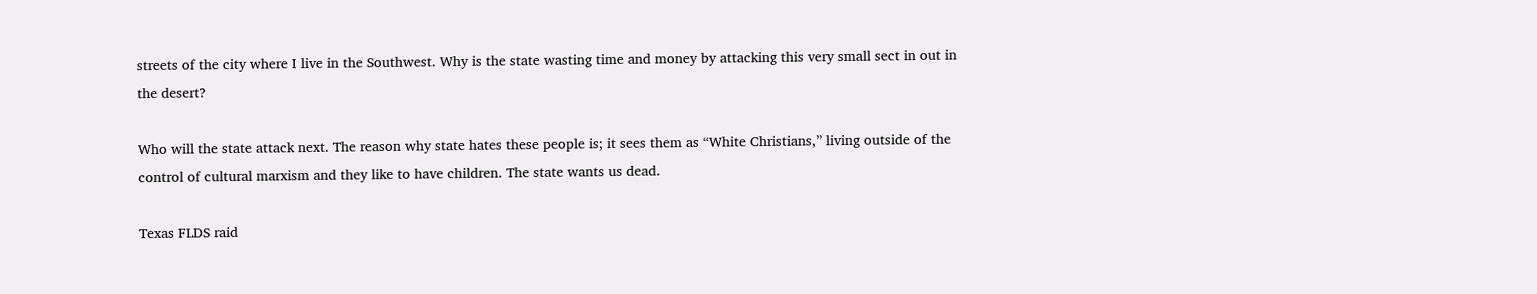streets of the city where I live in the Southwest. Why is the state wasting time and money by attacking this very small sect in out in the desert?

Who will the state attack next. The reason why state hates these people is; it sees them as “White Christians,” living outside of the control of cultural marxism and they like to have children. The state wants us dead.

Texas FLDS raid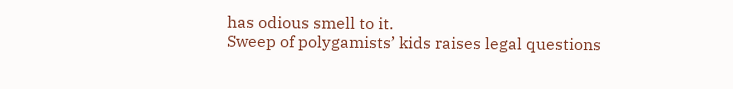has odious smell to it.
Sweep of polygamists’ kids raises legal questions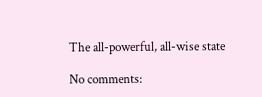The all-powerful, all-wise state

No comments: